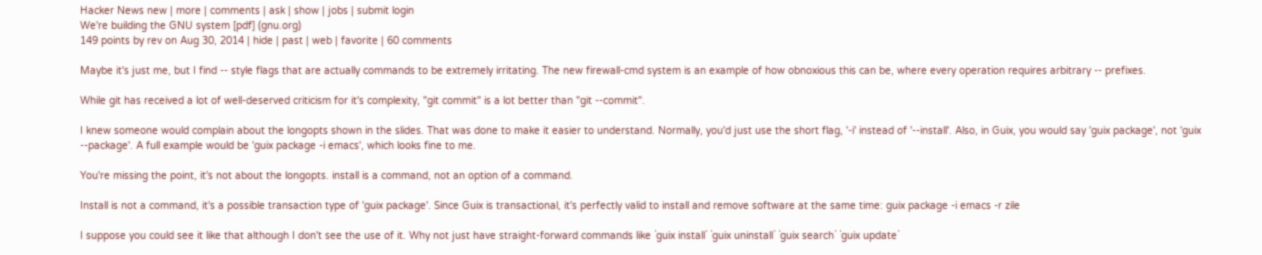Hacker News new | more | comments | ask | show | jobs | submit login
We're building the GNU system [pdf] (gnu.org)
149 points by rev on Aug 30, 2014 | hide | past | web | favorite | 60 comments

Maybe it's just me, but I find -- style flags that are actually commands to be extremely irritating. The new firewall-cmd system is an example of how obnoxious this can be, where every operation requires arbitrary -- prefixes.

While git has received a lot of well-deserved criticism for it's complexity, "git commit" is a lot better than "git --commit".

I knew someone would complain about the longopts shown in the slides. That was done to make it easier to understand. Normally, you'd just use the short flag, '-i' instead of '--install'. Also, in Guix, you would say 'guix package', not 'guix --package'. A full example would be 'guix package -i emacs', which looks fine to me.

You're missing the point, it's not about the longopts. install is a command, not an option of a command.

Install is not a command, it's a possible transaction type of 'guix package'. Since Guix is transactional, it's perfectly valid to install and remove software at the same time: guix package -i emacs -r zile

I suppose you could see it like that although I don't see the use of it. Why not just have straight-forward commands like `guix install` `guix uninstall` `guix search` `guix update`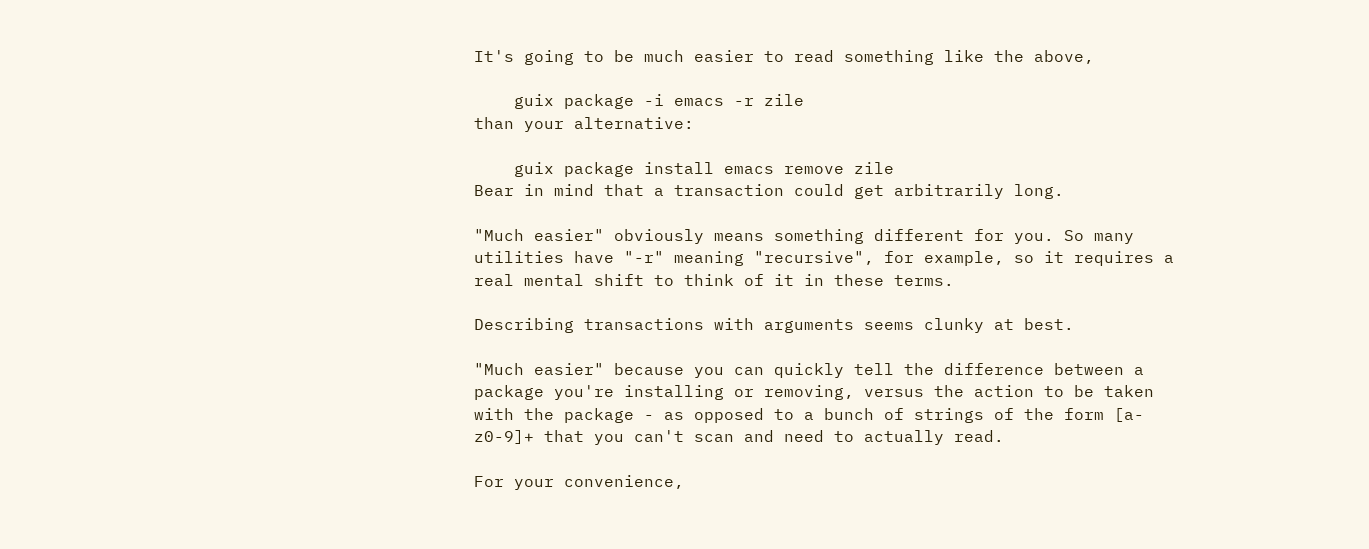It's going to be much easier to read something like the above,

    guix package -i emacs -r zile
than your alternative:

    guix package install emacs remove zile
Bear in mind that a transaction could get arbitrarily long.

"Much easier" obviously means something different for you. So many utilities have "-r" meaning "recursive", for example, so it requires a real mental shift to think of it in these terms.

Describing transactions with arguments seems clunky at best.

"Much easier" because you can quickly tell the difference between a package you're installing or removing, versus the action to be taken with the package - as opposed to a bunch of strings of the form [a-z0-9]+ that you can't scan and need to actually read.

For your convenience,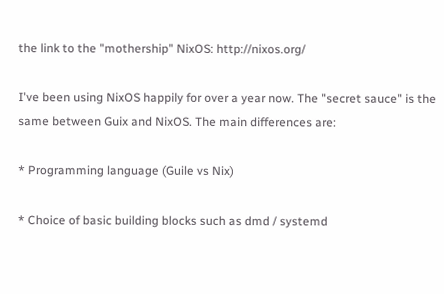the link to the "mothership" NixOS: http://nixos.org/

I've been using NixOS happily for over a year now. The "secret sauce" is the same between Guix and NixOS. The main differences are:

* Programming language (Guile vs Nix)

* Choice of basic building blocks such as dmd / systemd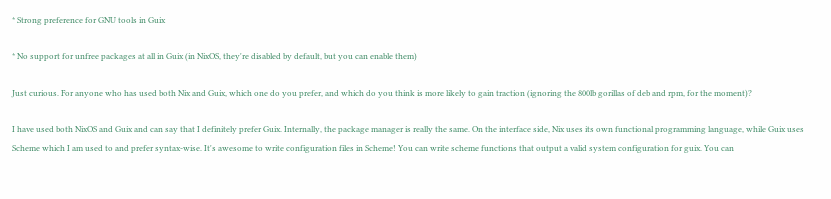* Strong preference for GNU tools in Guix

* No support for unfree packages at all in Guix (in NixOS, they're disabled by default, but you can enable them)

Just curious. For anyone who has used both Nix and Guix, which one do you prefer, and which do you think is more likely to gain traction (ignoring the 800lb gorillas of deb and rpm, for the moment)?

I have used both NixOS and Guix and can say that I definitely prefer Guix. Internally, the package manager is really the same. On the interface side, Nix uses its own functional programming language, while Guix uses Scheme which I am used to and prefer syntax-wise. It's awesome to write configuration files in Scheme! You can write scheme functions that output a valid system configuration for guix. You can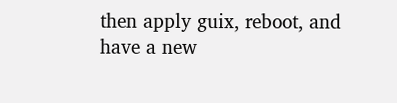then apply guix, reboot, and have a new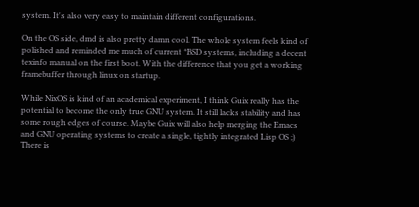system. It's also very easy to maintain different configurations.

On the OS side, dmd is also pretty damn cool. The whole system feels kind of polished and reminded me much of current *BSD systems, including a decent texinfo manual on the first boot. With the difference that you get a working framebuffer through linux on startup.

While NixOS is kind of an academical experiment, I think Guix really has the potential to become the only true GNU system. It still lacks stability and has some rough edges of course. Maybe Guix will also help merging the Emacs and GNU operating systems to create a single, tightly integrated Lisp OS ;) There is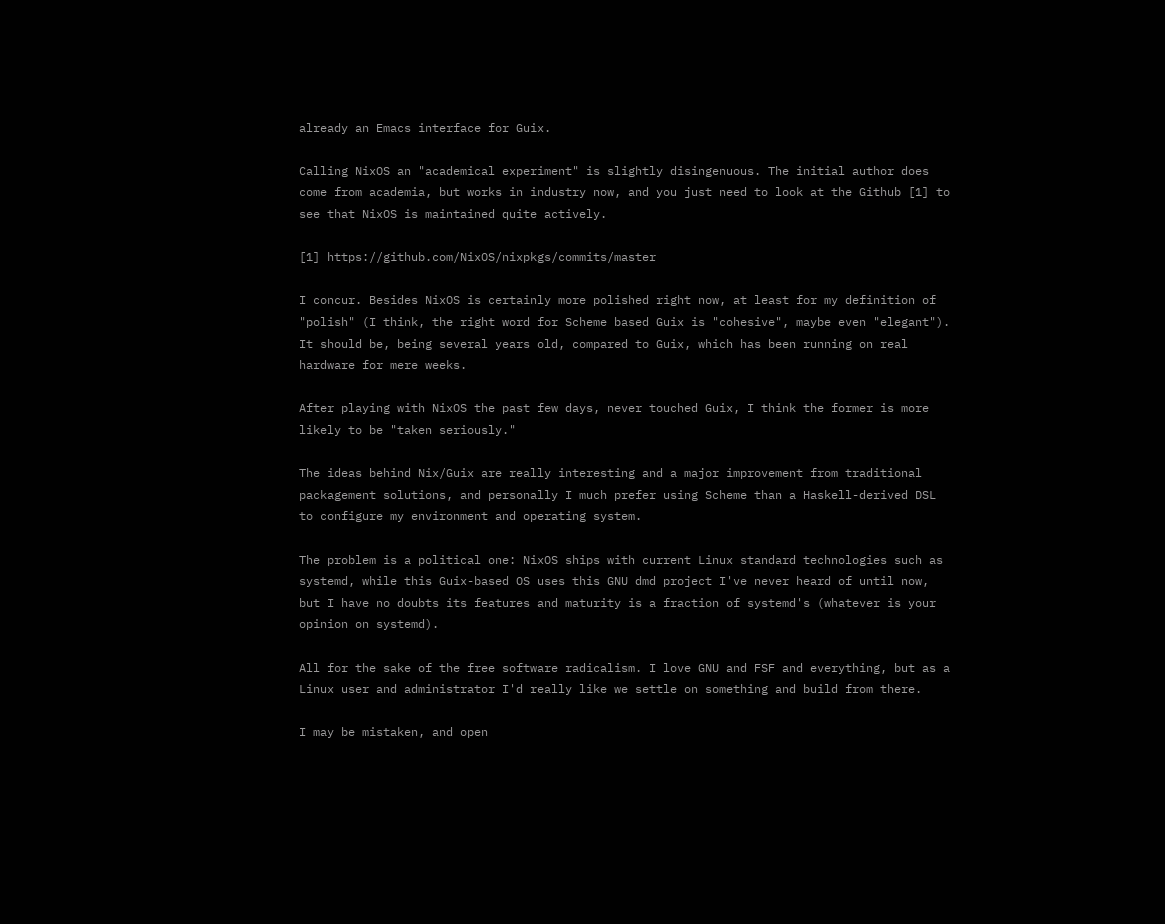already an Emacs interface for Guix.

Calling NixOS an "academical experiment" is slightly disingenuous. The initial author does come from academia, but works in industry now, and you just need to look at the Github [1] to see that NixOS is maintained quite actively.

[1] https://github.com/NixOS/nixpkgs/commits/master

I concur. Besides NixOS is certainly more polished right now, at least for my definition of "polish" (I think, the right word for Scheme based Guix is "cohesive", maybe even "elegant"). It should be, being several years old, compared to Guix, which has been running on real hardware for mere weeks.

After playing with NixOS the past few days, never touched Guix, I think the former is more likely to be "taken seriously."

The ideas behind Nix/Guix are really interesting and a major improvement from traditional packagement solutions, and personally I much prefer using Scheme than a Haskell-derived DSL to configure my environment and operating system.

The problem is a political one: NixOS ships with current Linux standard technologies such as systemd, while this Guix-based OS uses this GNU dmd project I've never heard of until now, but I have no doubts its features and maturity is a fraction of systemd's (whatever is your opinion on systemd).

All for the sake of the free software radicalism. I love GNU and FSF and everything, but as a Linux user and administrator I'd really like we settle on something and build from there.

I may be mistaken, and open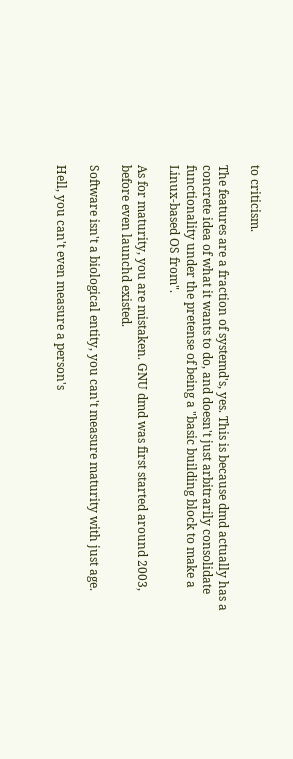to criticism.

The features are a fraction of systemd's, yes. This is because dmd actually has a concrete idea of what it wants to do, and doesn't just arbitrarily consolidate functionality under the pretense of being a "basic building block to make a Linux-based OS from".

As for maturity, you are mistaken. GNU dmd was first started around 2003, before even launchd existed.

Software isn't a biological entity, you can't measure maturity with just age.

Hell, you can't even measure a person's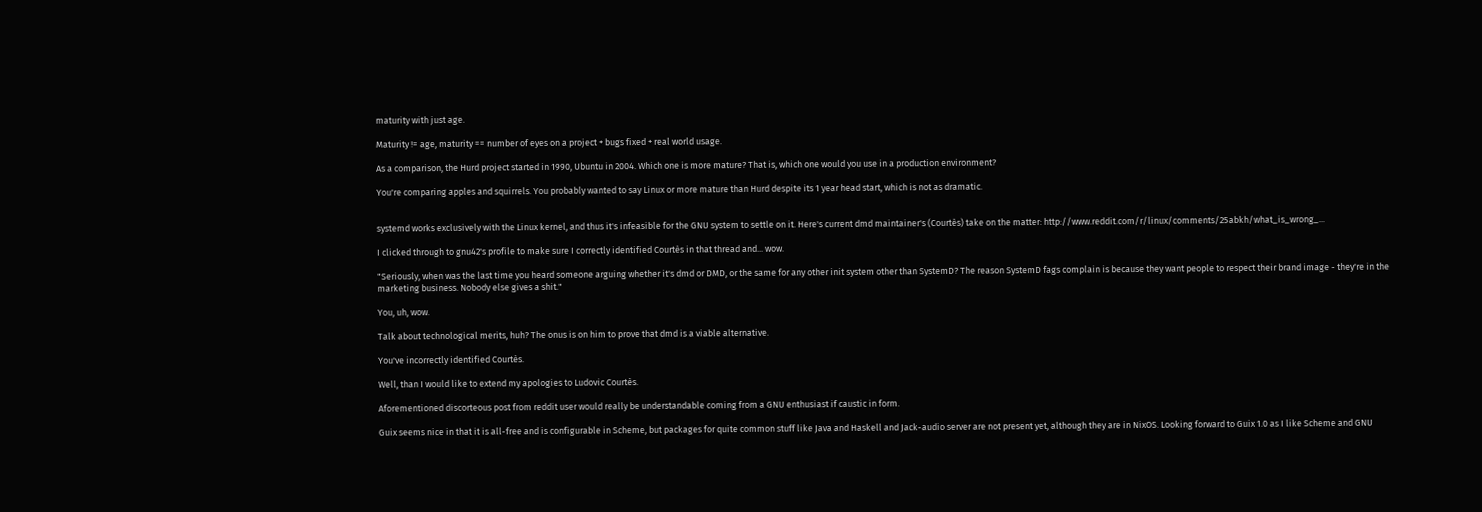maturity with just age.

Maturity != age, maturity == number of eyes on a project + bugs fixed + real world usage.

As a comparison, the Hurd project started in 1990, Ubuntu in 2004. Which one is more mature? That is, which one would you use in a production environment?

You're comparing apples and squirrels. You probably wanted to say Linux or more mature than Hurd despite its 1 year head start, which is not as dramatic.


systemd works exclusively with the Linux kernel, and thus it's infeasible for the GNU system to settle on it. Here's current dmd maintainer's (Courtès) take on the matter: http://www.reddit.com/r/linux/comments/25abkh/what_is_wrong_...

I clicked through to gnu42's profile to make sure I correctly identified Courtès in that thread and... wow.

"Seriously, when was the last time you heard someone arguing whether it's dmd or DMD, or the same for any other init system other than SystemD? The reason SystemD fags complain is because they want people to respect their brand image - they're in the marketing business. Nobody else gives a shit."

You, uh, wow.

Talk about technological merits, huh? The onus is on him to prove that dmd is a viable alternative.

You've incorrectly identified Courtès.

Well, than I would like to extend my apologies to Ludovic Courtès.

Aforementioned discorteous post from reddit user would really be understandable coming from a GNU enthusiast if caustic in form.

Guix seems nice in that it is all-free and is configurable in Scheme, but packages for quite common stuff like Java and Haskell and Jack-audio server are not present yet, although they are in NixOS. Looking forward to Guix 1.0 as I like Scheme and GNU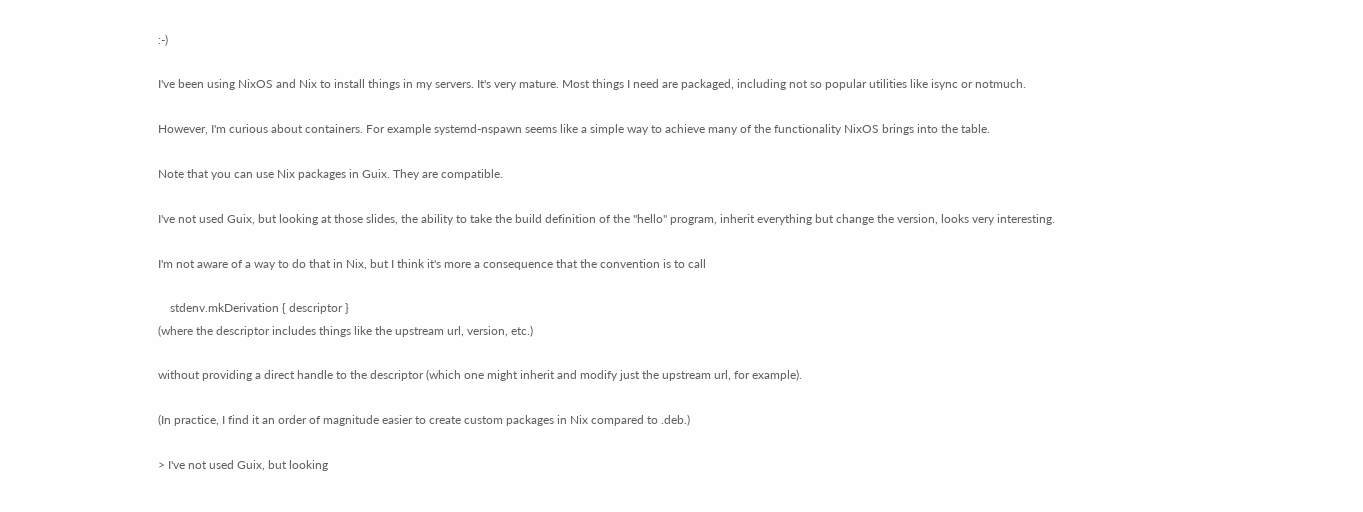:-)

I've been using NixOS and Nix to install things in my servers. It's very mature. Most things I need are packaged, including not so popular utilities like isync or notmuch.

However, I'm curious about containers. For example systemd-nspawn seems like a simple way to achieve many of the functionality NixOS brings into the table.

Note that you can use Nix packages in Guix. They are compatible.

I've not used Guix, but looking at those slides, the ability to take the build definition of the "hello" program, inherit everything but change the version, looks very interesting.

I'm not aware of a way to do that in Nix, but I think it's more a consequence that the convention is to call

    stdenv.mkDerivation { descriptor }
(where the descriptor includes things like the upstream url, version, etc.)

without providing a direct handle to the descriptor (which one might inherit and modify just the upstream url, for example).

(In practice, I find it an order of magnitude easier to create custom packages in Nix compared to .deb.)

> I've not used Guix, but looking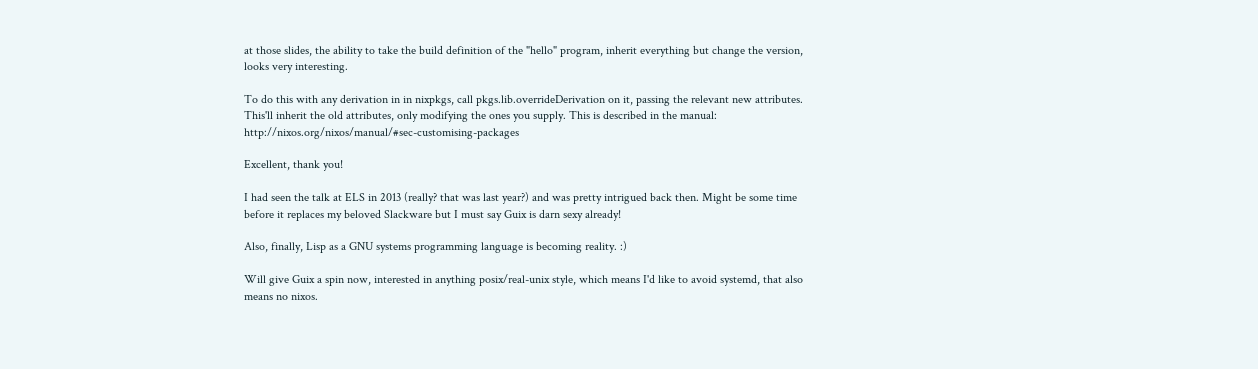at those slides, the ability to take the build definition of the "hello" program, inherit everything but change the version, looks very interesting.

To do this with any derivation in in nixpkgs, call pkgs.lib.overrideDerivation on it, passing the relevant new attributes. This'll inherit the old attributes, only modifying the ones you supply. This is described in the manual: http://nixos.org/nixos/manual/#sec-customising-packages

Excellent, thank you!

I had seen the talk at ELS in 2013 (really? that was last year?) and was pretty intrigued back then. Might be some time before it replaces my beloved Slackware but I must say Guix is darn sexy already!

Also, finally, Lisp as a GNU systems programming language is becoming reality. :)

Will give Guix a spin now, interested in anything posix/real-unix style, which means I'd like to avoid systemd, that also means no nixos.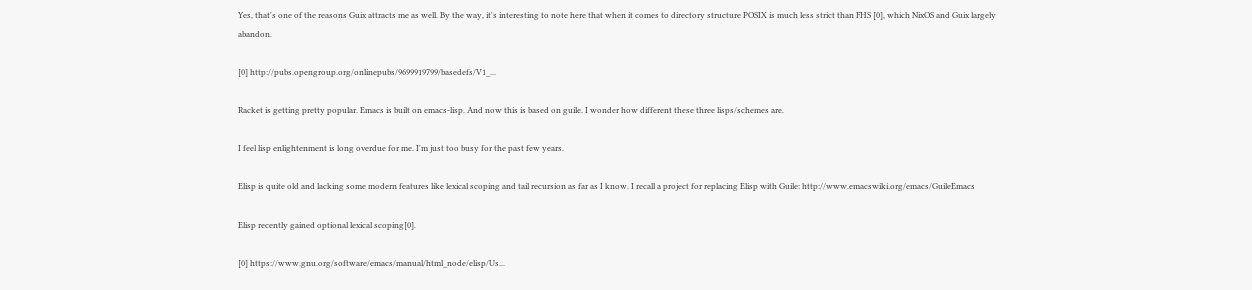Yes, that's one of the reasons Guix attracts me as well. By the way, it's interesting to note here that when it comes to directory structure POSIX is much less strict than FHS [0], which NixOS and Guix largely abandon.

[0] http://pubs.opengroup.org/onlinepubs/9699919799/basedefs/V1_...

Racket is getting pretty popular. Emacs is built on emacs-lisp. And now this is based on guile. I wonder how different these three lisps/schemes are.

I feel lisp enlightenment is long overdue for me. I'm just too busy for the past few years.

Elisp is quite old and lacking some modern features like lexical scoping and tail recursion as far as I know. I recall a project for replacing Elisp with Guile: http://www.emacswiki.org/emacs/GuileEmacs

Elisp recently gained optional lexical scoping[0].

[0] https://www.gnu.org/software/emacs/manual/html_node/elisp/Us...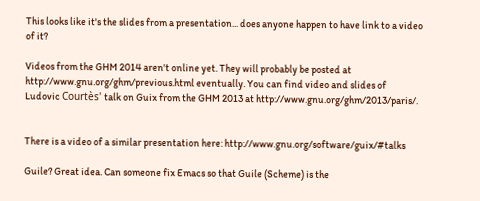This looks like it's the slides from a presentation... does anyone happen to have link to a video of it?

Videos from the GHM 2014 aren't online yet. They will probably be posted at http://www.gnu.org/ghm/previous.html eventually. You can find video and slides of Ludovic Courtès' talk on Guix from the GHM 2013 at http://www.gnu.org/ghm/2013/paris/.


There is a video of a similar presentation here: http://www.gnu.org/software/guix/#talks

Guile? Great idea. Can someone fix Emacs so that Guile (Scheme) is the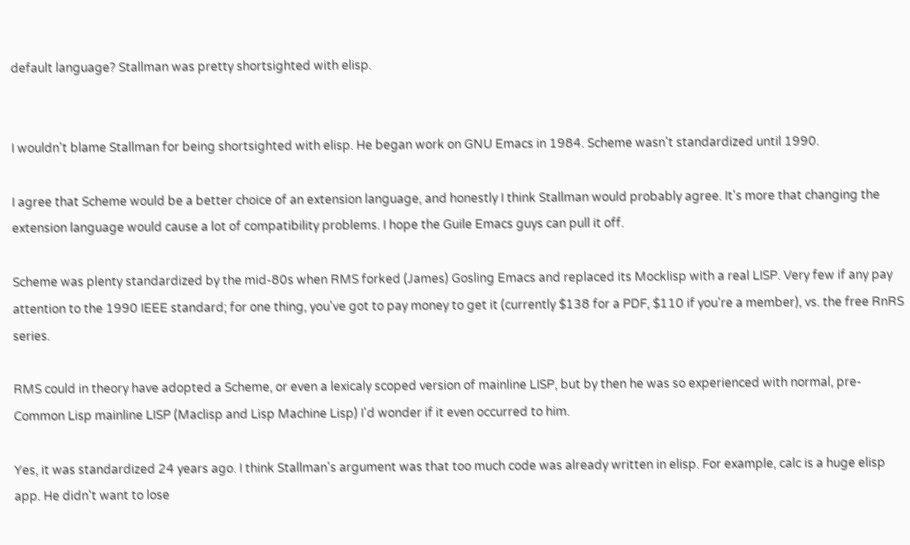default language? Stallman was pretty shortsighted with elisp.


I wouldn't blame Stallman for being shortsighted with elisp. He began work on GNU Emacs in 1984. Scheme wasn't standardized until 1990.

I agree that Scheme would be a better choice of an extension language, and honestly I think Stallman would probably agree. It's more that changing the extension language would cause a lot of compatibility problems. I hope the Guile Emacs guys can pull it off.

Scheme was plenty standardized by the mid-80s when RMS forked (James) Gosling Emacs and replaced its Mocklisp with a real LISP. Very few if any pay attention to the 1990 IEEE standard; for one thing, you've got to pay money to get it (currently $138 for a PDF, $110 if you're a member), vs. the free RnRS series.

RMS could in theory have adopted a Scheme, or even a lexicaly scoped version of mainline LISP, but by then he was so experienced with normal, pre-Common Lisp mainline LISP (Maclisp and Lisp Machine Lisp) I'd wonder if it even occurred to him.

Yes, it was standardized 24 years ago. I think Stallman's argument was that too much code was already written in elisp. For example, calc is a huge elisp app. He didn't want to lose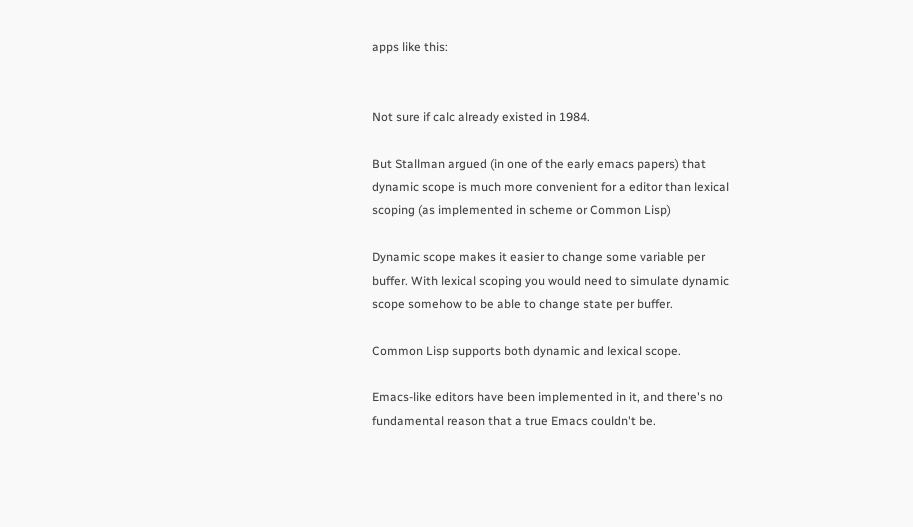apps like this:


Not sure if calc already existed in 1984.

But Stallman argued (in one of the early emacs papers) that dynamic scope is much more convenient for a editor than lexical scoping (as implemented in scheme or Common Lisp)

Dynamic scope makes it easier to change some variable per buffer. With lexical scoping you would need to simulate dynamic scope somehow to be able to change state per buffer.

Common Lisp supports both dynamic and lexical scope.

Emacs-like editors have been implemented in it, and there's no fundamental reason that a true Emacs couldn't be.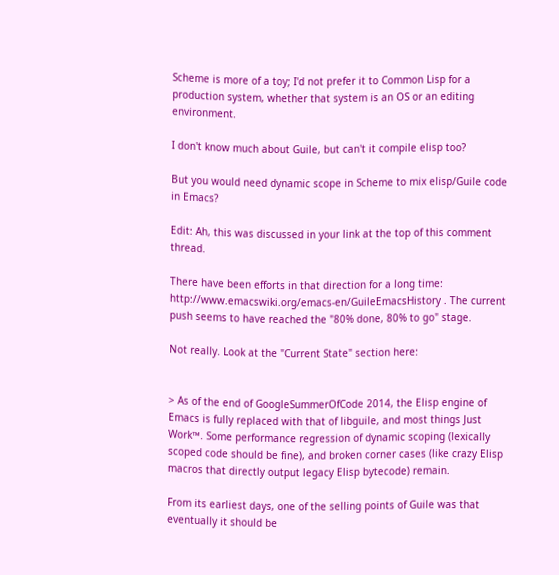Scheme is more of a toy; I'd not prefer it to Common Lisp for a production system, whether that system is an OS or an editing environment.

I don't know much about Guile, but can't it compile elisp too?

But you would need dynamic scope in Scheme to mix elisp/Guile code in Emacs?

Edit: Ah, this was discussed in your link at the top of this comment thread.

There have been efforts in that direction for a long time: http://www.emacswiki.org/emacs-en/GuileEmacsHistory . The current push seems to have reached the "80% done, 80% to go" stage.

Not really. Look at the "Current State" section here:


> As of the end of GoogleSummerOfCode 2014, the Elisp engine of Emacs is fully replaced with that of libguile, and most things Just Work™. Some performance regression of dynamic scoping (lexically scoped code should be fine), and broken corner cases (like crazy Elisp macros that directly output legacy Elisp bytecode) remain.

From its earliest days, one of the selling points of Guile was that eventually it should be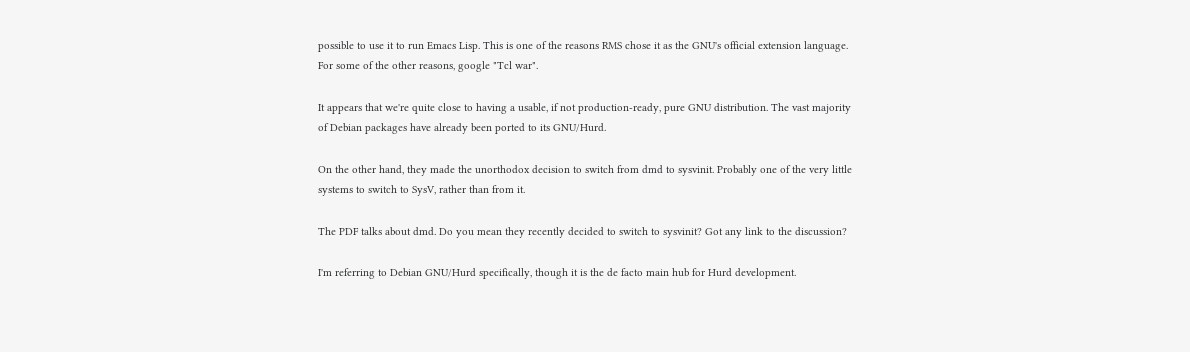possible to use it to run Emacs Lisp. This is one of the reasons RMS chose it as the GNU's official extension language. For some of the other reasons, google "Tcl war".

It appears that we're quite close to having a usable, if not production-ready, pure GNU distribution. The vast majority of Debian packages have already been ported to its GNU/Hurd.

On the other hand, they made the unorthodox decision to switch from dmd to sysvinit. Probably one of the very little systems to switch to SysV, rather than from it.

The PDF talks about dmd. Do you mean they recently decided to switch to sysvinit? Got any link to the discussion?

I'm referring to Debian GNU/Hurd specifically, though it is the de facto main hub for Hurd development.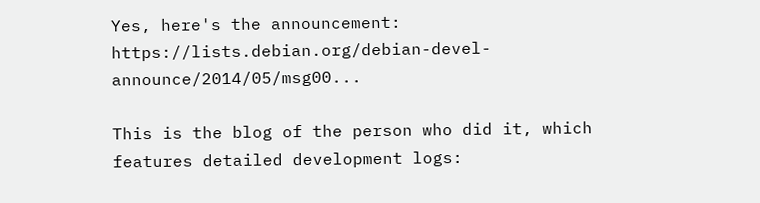Yes, here's the announcement: https://lists.debian.org/debian-devel-announce/2014/05/msg00...

This is the blog of the person who did it, which features detailed development logs: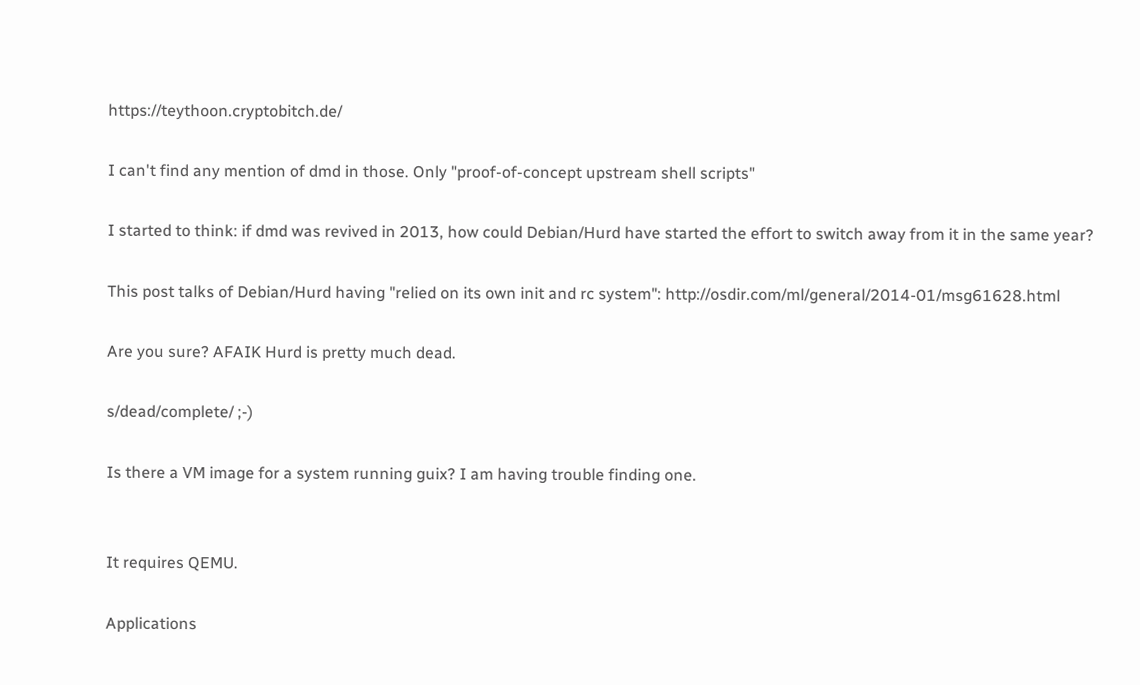https://teythoon.cryptobitch.de/

I can't find any mention of dmd in those. Only "proof-of-concept upstream shell scripts"

I started to think: if dmd was revived in 2013, how could Debian/Hurd have started the effort to switch away from it in the same year?

This post talks of Debian/Hurd having "relied on its own init and rc system": http://osdir.com/ml/general/2014-01/msg61628.html

Are you sure? AFAIK Hurd is pretty much dead.

s/dead/complete/ ;-)

Is there a VM image for a system running guix? I am having trouble finding one.


It requires QEMU.

Applications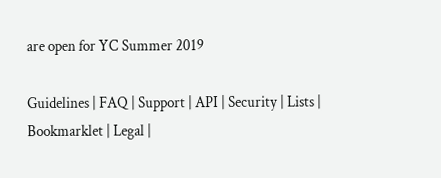are open for YC Summer 2019

Guidelines | FAQ | Support | API | Security | Lists | Bookmarklet | Legal |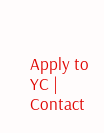Apply to YC | Contact